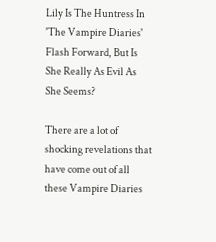Lily Is The Huntress In 'The Vampire Diaries' Flash Forward, But Is She Really As Evil As She Seems?

There are a lot of shocking revelations that have come out of all these Vampire Diaries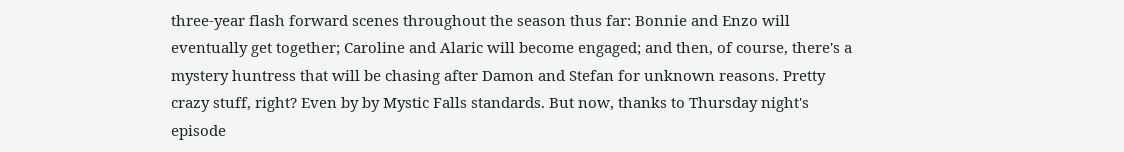three-year flash forward scenes throughout the season thus far: Bonnie and Enzo will eventually get together; Caroline and Alaric will become engaged; and then, of course, there's a mystery huntress that will be chasing after Damon and Stefan for unknown reasons. Pretty crazy stuff, right? Even by by Mystic Falls standards. But now, thanks to Thursday night's episode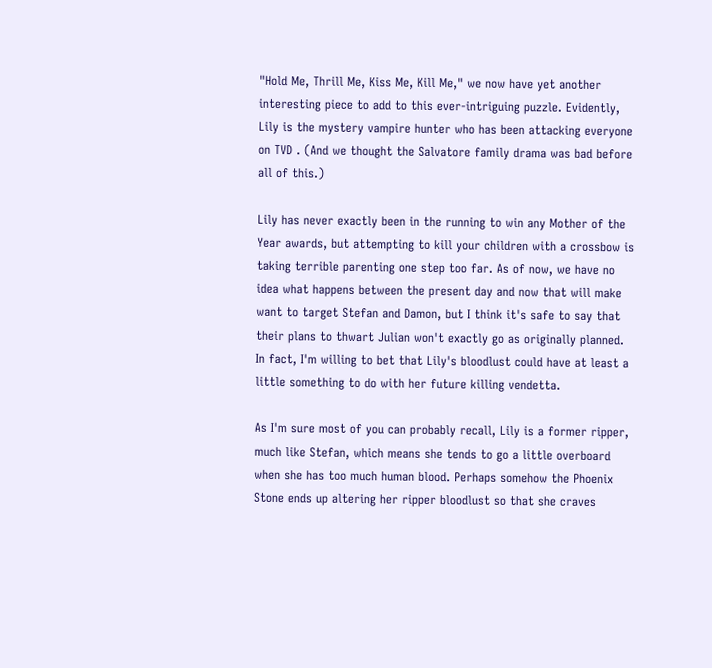"Hold Me, Thrill Me, Kiss Me, Kill Me," we now have yet another interesting piece to add to this ever-intriguing puzzle. Evidently, Lily is the mystery vampire hunter who has been attacking everyone on TVD . (And we thought the Salvatore family drama was bad before all of this.)

Lily has never exactly been in the running to win any Mother of the Year awards, but attempting to kill your children with a crossbow is taking terrible parenting one step too far. As of now, we have no idea what happens between the present day and now that will make want to target Stefan and Damon, but I think it's safe to say that their plans to thwart Julian won't exactly go as originally planned. In fact, I'm willing to bet that Lily's bloodlust could have at least a little something to do with her future killing vendetta.

As I'm sure most of you can probably recall, Lily is a former ripper, much like Stefan, which means she tends to go a little overboard when she has too much human blood. Perhaps somehow the Phoenix Stone ends up altering her ripper bloodlust so that she craves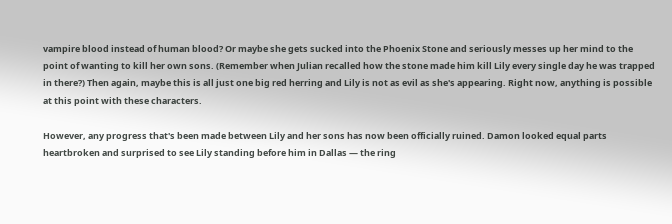vampire blood instead of human blood? Or maybe she gets sucked into the Phoenix Stone and seriously messes up her mind to the point of wanting to kill her own sons. (Remember when Julian recalled how the stone made him kill Lily every single day he was trapped in there?) Then again, maybe this is all just one big red herring and Lily is not as evil as she's appearing. Right now, anything is possible at this point with these characters.

However, any progress that's been made between Lily and her sons has now been officially ruined. Damon looked equal parts heartbroken and surprised to see Lily standing before him in Dallas — the ring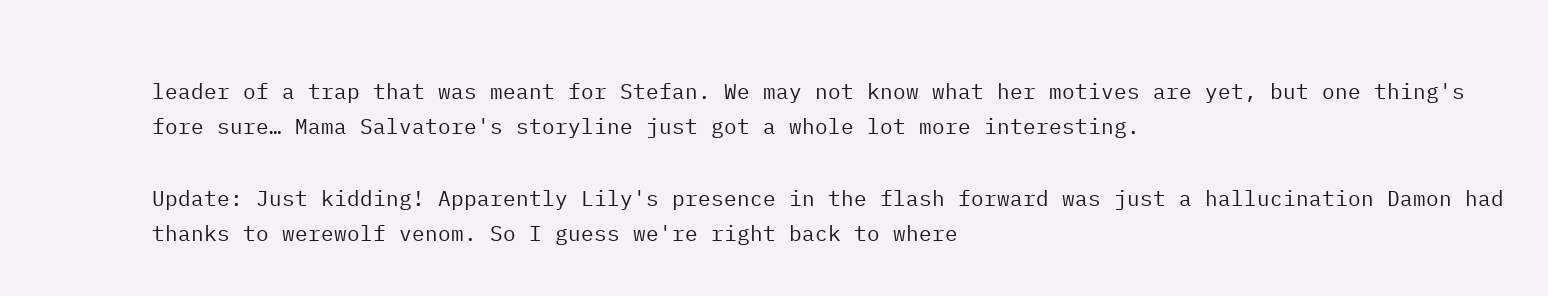leader of a trap that was meant for Stefan. We may not know what her motives are yet, but one thing's fore sure… Mama Salvatore's storyline just got a whole lot more interesting.

Update: Just kidding! Apparently Lily's presence in the flash forward was just a hallucination Damon had thanks to werewolf venom. So I guess we're right back to where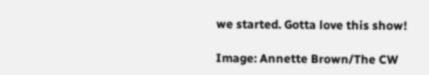we started. Gotta love this show!

Image: Annette Brown/The CW